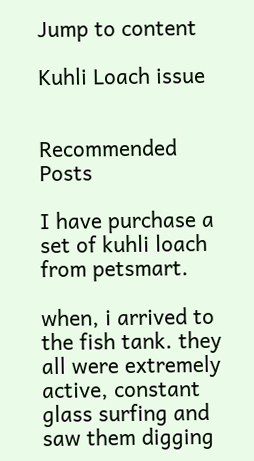Jump to content

Kuhli Loach issue


Recommended Posts

I have purchase a set of kuhli loach from petsmart.

when, i arrived to the fish tank. they all were extremely active, constant glass surfing and saw them digging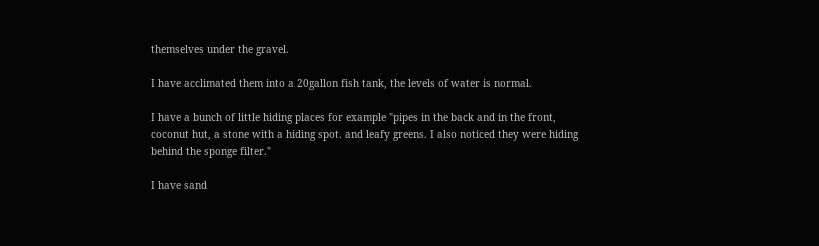themselves under the gravel.

I have acclimated them into a 20gallon fish tank, the levels of water is normal.

I have a bunch of little hiding places for example "pipes in the back and in the front, coconut hut, a stone with a hiding spot. and leafy greens. I also noticed they were hiding behind the sponge filter."

I have sand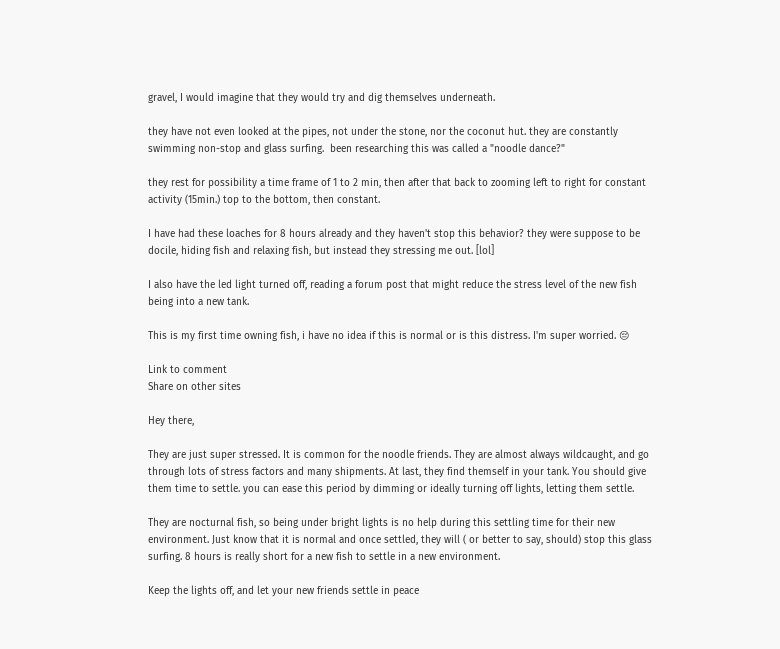gravel, I would imagine that they would try and dig themselves underneath.

they have not even looked at the pipes, not under the stone, nor the coconut hut. they are constantly swimming non-stop and glass surfing.  been researching this was called a "noodle dance?"

they rest for possibility a time frame of 1 to 2 min, then after that back to zooming left to right for constant activity (15min.) top to the bottom, then constant.

I have had these loaches for 8 hours already and they haven't stop this behavior? they were suppose to be docile, hiding fish and relaxing fish, but instead they stressing me out. [lol]

I also have the led light turned off, reading a forum post that might reduce the stress level of the new fish being into a new tank.

This is my first time owning fish, i have no idea if this is normal or is this distress. I'm super worried. 😔

Link to comment
Share on other sites

Hey there,

They are just super stressed. It is common for the noodle friends. They are almost always wildcaught, and go through lots of stress factors and many shipments. At last, they find themself in your tank. You should give them time to settle. you can ease this period by dimming or ideally turning off lights, letting them settle.

They are nocturnal fish, so being under bright lights is no help during this settling time for their new environment. Just know that it is normal and once settled, they will ( or better to say, should) stop this glass surfing. 8 hours is really short for a new fish to settle in a new environment.

Keep the lights off, and let your new friends settle in peace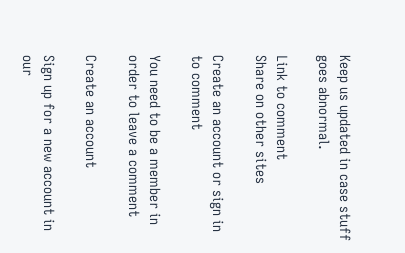Keep us updated in case stuff goes abnormal.

Link to comment
Share on other sites

Create an account or sign in to comment

You need to be a member in order to leave a comment

Create an account

Sign up for a new account in our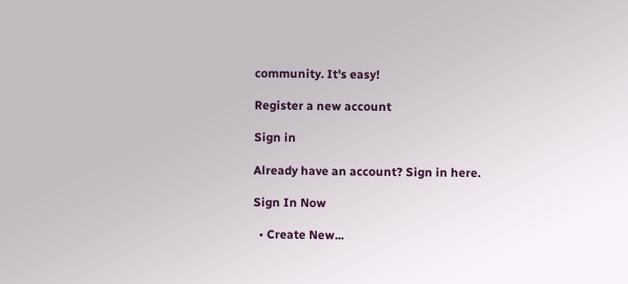community. It's easy!

Register a new account

Sign in

Already have an account? Sign in here.

Sign In Now

  • Create New...